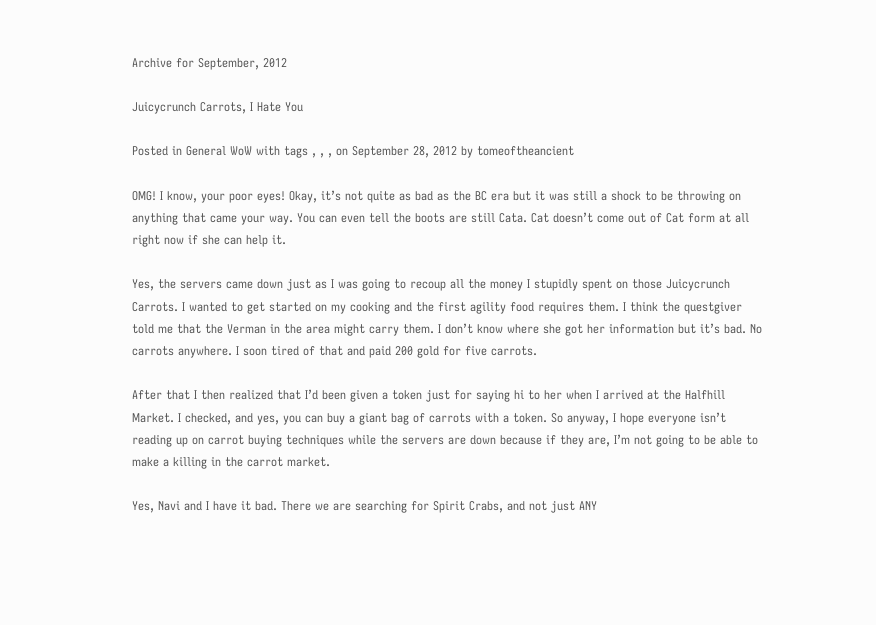Archive for September, 2012

Juicycrunch Carrots, I Hate You

Posted in General WoW with tags , , , on September 28, 2012 by tomeoftheancient

OMG! I know, your poor eyes! Okay, it’s not quite as bad as the BC era but it was still a shock to be throwing on anything that came your way. You can even tell the boots are still Cata. Cat doesn’t come out of Cat form at all right now if she can help it.

Yes, the servers came down just as I was going to recoup all the money I stupidly spent on those Juicycrunch Carrots. I wanted to get started on my cooking and the first agility food requires them. I think the questgiver told me that the Verman in the area might carry them. I don’t know where she got her information but it’s bad. No carrots anywhere. I soon tired of that and paid 200 gold for five carrots.

After that I then realized that I’d been given a token just for saying hi to her when I arrived at the Halfhill Market. I checked, and yes, you can buy a giant bag of carrots with a token. So anyway, I hope everyone isn’t reading up on carrot buying techniques while the servers are down because if they are, I’m not going to be able to make a killing in the carrot market.

Yes, Navi and I have it bad. There we are searching for Spirit Crabs, and not just ANY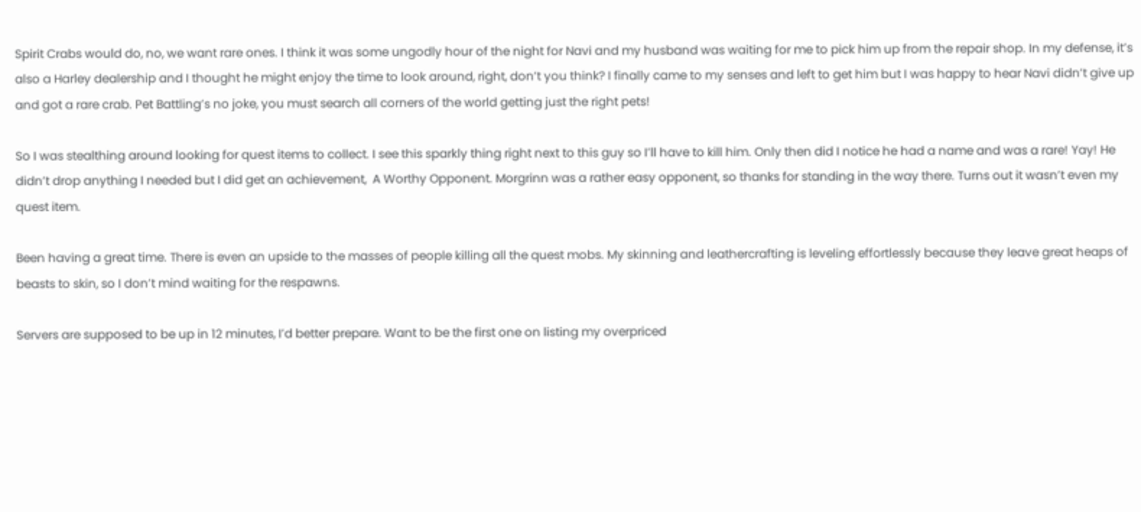Spirit Crabs would do, no, we want rare ones. I think it was some ungodly hour of the night for Navi and my husband was waiting for me to pick him up from the repair shop. In my defense, it’s also a Harley dealership and I thought he might enjoy the time to look around, right, don’t you think? I finally came to my senses and left to get him but I was happy to hear Navi didn’t give up and got a rare crab. Pet Battling’s no joke, you must search all corners of the world getting just the right pets!

So I was stealthing around looking for quest items to collect. I see this sparkly thing right next to this guy so I’ll have to kill him. Only then did I notice he had a name and was a rare! Yay! He didn’t drop anything I needed but I did get an achievement,  A Worthy Opponent. Morgrinn was a rather easy opponent, so thanks for standing in the way there. Turns out it wasn’t even my quest item.

Been having a great time. There is even an upside to the masses of people killing all the quest mobs. My skinning and leathercrafting is leveling effortlessly because they leave great heaps of beasts to skin, so I don’t mind waiting for the respawns.

Servers are supposed to be up in 12 minutes, I’d better prepare. Want to be the first one on listing my overpriced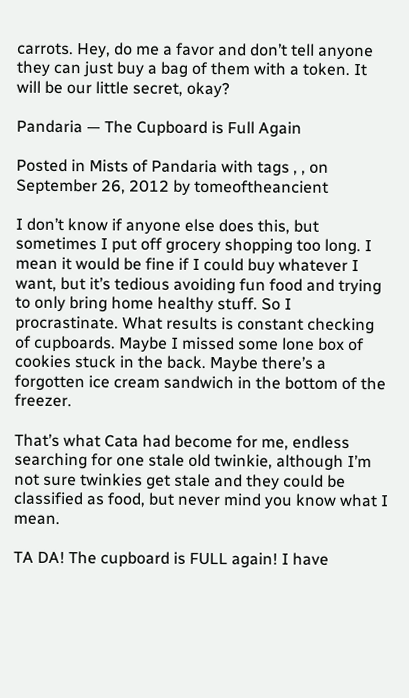carrots. Hey, do me a favor and don’t tell anyone they can just buy a bag of them with a token. It will be our little secret, okay?

Pandaria — The Cupboard is Full Again

Posted in Mists of Pandaria with tags , , on September 26, 2012 by tomeoftheancient

I don’t know if anyone else does this, but sometimes I put off grocery shopping too long. I mean it would be fine if I could buy whatever I want, but it’s tedious avoiding fun food and trying to only bring home healthy stuff. So I procrastinate. What results is constant checking of cupboards. Maybe I missed some lone box of cookies stuck in the back. Maybe there’s a forgotten ice cream sandwich in the bottom of the freezer.

That’s what Cata had become for me, endless searching for one stale old twinkie, although I’m not sure twinkies get stale and they could be classified as food, but never mind you know what I mean.

TA DA! The cupboard is FULL again! I have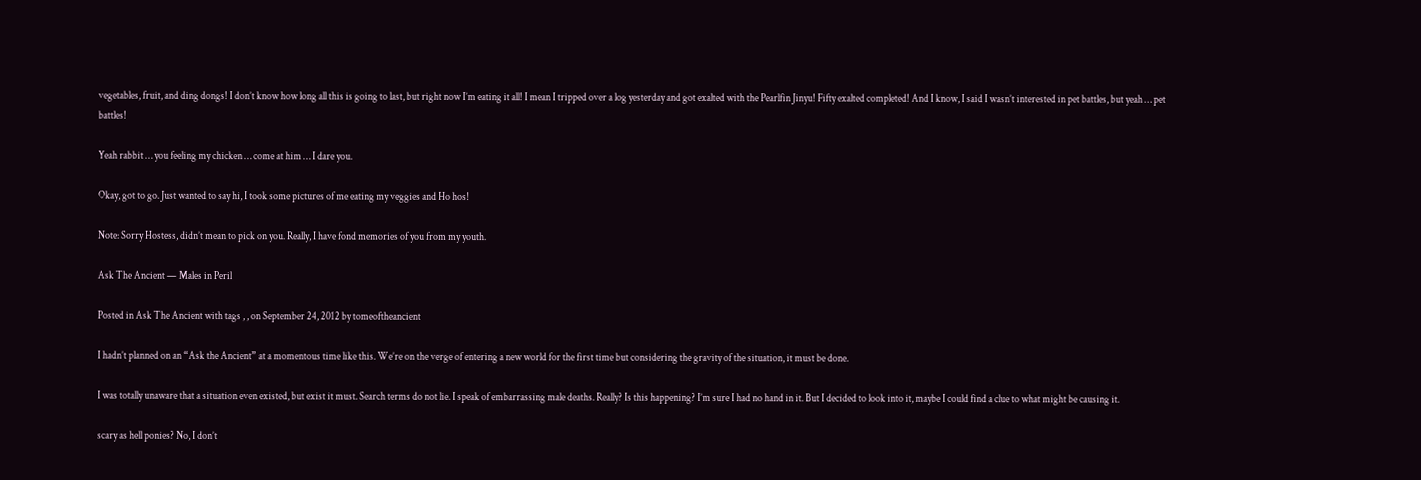vegetables, fruit, and ding dongs! I don’t know how long all this is going to last, but right now I’m eating it all! I mean I tripped over a log yesterday and got exalted with the Pearlfin Jinyu! Fifty exalted completed! And I know, I said I wasn’t interested in pet battles, but yeah … pet battles!

Yeah rabbit … you feeling my chicken … come at him … I dare you.

Okay, got to go. Just wanted to say hi, I took some pictures of me eating my veggies and Ho hos!

Note: Sorry Hostess, didn’t mean to pick on you. Really, I have fond memories of you from my youth.

Ask The Ancient — Males in Peril

Posted in Ask The Ancient with tags , , on September 24, 2012 by tomeoftheancient

I hadn’t planned on an “Ask the Ancient” at a momentous time like this. We’re on the verge of entering a new world for the first time but considering the gravity of the situation, it must be done.

I was totally unaware that a situation even existed, but exist it must. Search terms do not lie. I speak of embarrassing male deaths. Really? Is this happening? I’m sure I had no hand in it. But I decided to look into it, maybe I could find a clue to what might be causing it.

scary as hell ponies? No, I don’t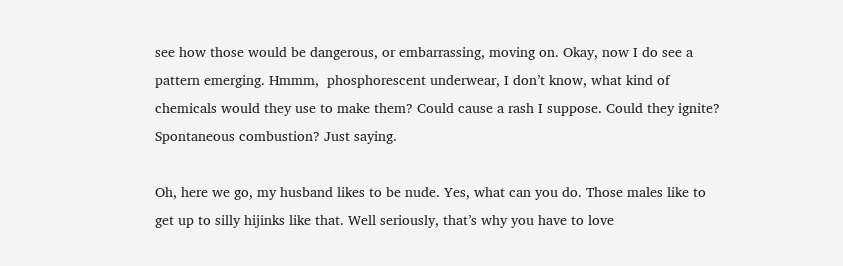see how those would be dangerous, or embarrassing, moving on. Okay, now I do see a pattern emerging. Hmmm,  phosphorescent underwear, I don’t know, what kind of chemicals would they use to make them? Could cause a rash I suppose. Could they ignite? Spontaneous combustion? Just saying.

Oh, here we go, my husband likes to be nude. Yes, what can you do. Those males like to get up to silly hijinks like that. Well seriously, that’s why you have to love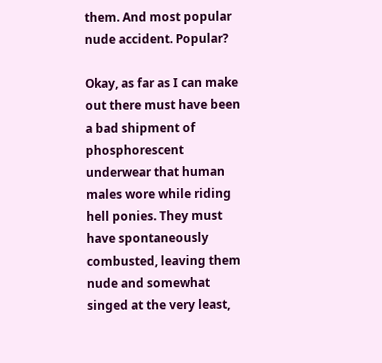them. And most popular nude accident. Popular?

Okay, as far as I can make out there must have been a bad shipment of phosphorescent underwear that human males wore while riding hell ponies. They must have spontaneously combusted, leaving them nude and somewhat singed at the very least,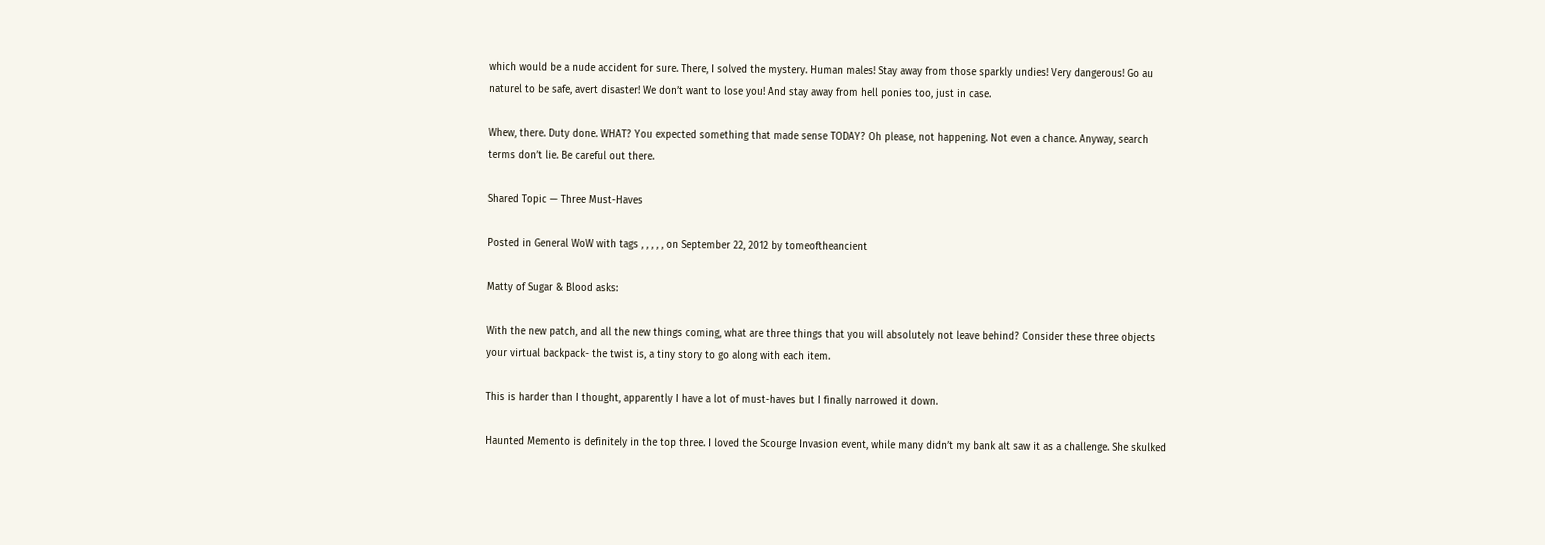which would be a nude accident for sure. There, I solved the mystery. Human males! Stay away from those sparkly undies! Very dangerous! Go au naturel to be safe, avert disaster! We don’t want to lose you! And stay away from hell ponies too, just in case.

Whew, there. Duty done. WHAT? You expected something that made sense TODAY? Oh please, not happening. Not even a chance. Anyway, search terms don’t lie. Be careful out there.

Shared Topic — Three Must-Haves

Posted in General WoW with tags , , , , , on September 22, 2012 by tomeoftheancient

Matty of Sugar & Blood asks:

With the new patch, and all the new things coming, what are three things that you will absolutely not leave behind? Consider these three objects your virtual backpack- the twist is, a tiny story to go along with each item.

This is harder than I thought, apparently I have a lot of must-haves but I finally narrowed it down.

Haunted Memento is definitely in the top three. I loved the Scourge Invasion event, while many didn’t my bank alt saw it as a challenge. She skulked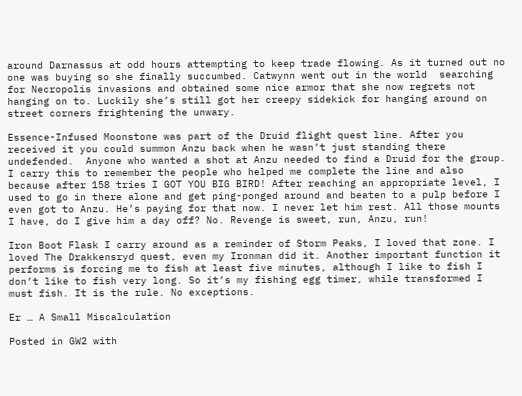around Darnassus at odd hours attempting to keep trade flowing. As it turned out no one was buying so she finally succumbed. Catwynn went out in the world  searching for Necropolis invasions and obtained some nice armor that she now regrets not hanging on to. Luckily she’s still got her creepy sidekick for hanging around on street corners frightening the unwary.

Essence-Infused Moonstone was part of the Druid flight quest line. After you received it you could summon Anzu back when he wasn’t just standing there undefended.  Anyone who wanted a shot at Anzu needed to find a Druid for the group. I carry this to remember the people who helped me complete the line and also because after 158 tries I GOT YOU BIG BIRD! After reaching an appropriate level, I used to go in there alone and get ping-ponged around and beaten to a pulp before I even got to Anzu. He’s paying for that now. I never let him rest. All those mounts I have, do I give him a day off? No. Revenge is sweet, run, Anzu, run!

Iron Boot Flask I carry around as a reminder of Storm Peaks, I loved that zone. I loved The Drakkensryd quest, even my Ironman did it. Another important function it performs is forcing me to fish at least five minutes, although I like to fish I don’t like to fish very long. So it’s my fishing egg timer, while transformed I must fish. It is the rule. No exceptions.

Er … A Small Miscalculation

Posted in GW2 with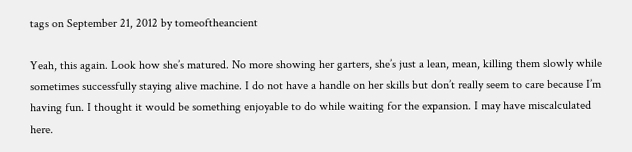tags on September 21, 2012 by tomeoftheancient

Yeah, this again. Look how she’s matured. No more showing her garters, she’s just a lean, mean, killing them slowly while sometimes successfully staying alive machine. I do not have a handle on her skills but don’t really seem to care because I’m having fun. I thought it would be something enjoyable to do while waiting for the expansion. I may have miscalculated here.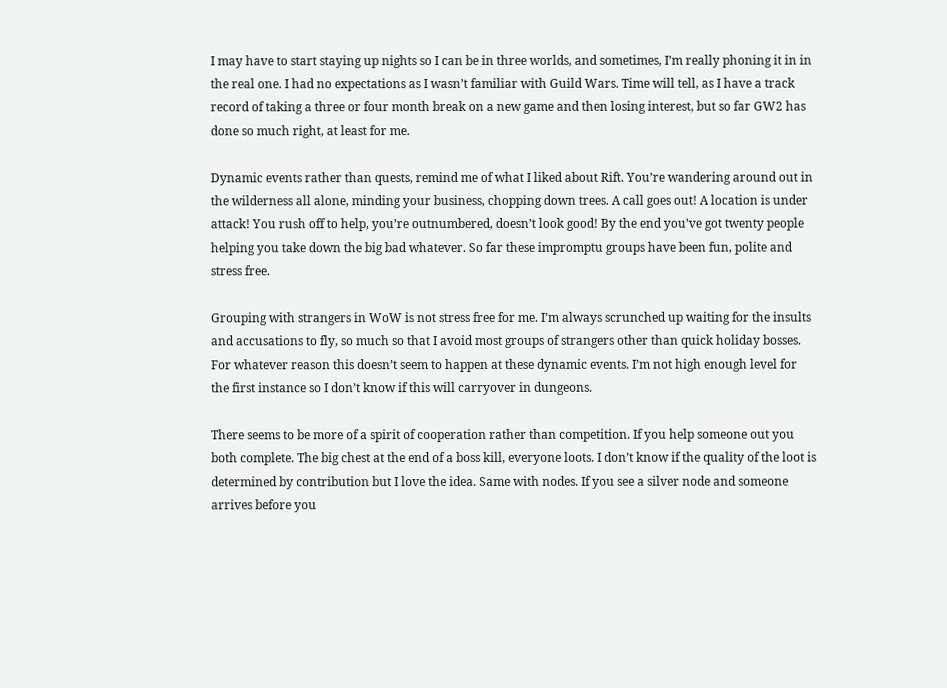I may have to start staying up nights so I can be in three worlds, and sometimes, I’m really phoning it in in the real one. I had no expectations as I wasn’t familiar with Guild Wars. Time will tell, as I have a track record of taking a three or four month break on a new game and then losing interest, but so far GW2 has done so much right, at least for me.

Dynamic events rather than quests, remind me of what I liked about Rift. You’re wandering around out in the wilderness all alone, minding your business, chopping down trees. A call goes out! A location is under attack! You rush off to help, you’re outnumbered, doesn’t look good! By the end you’ve got twenty people helping you take down the big bad whatever. So far these impromptu groups have been fun, polite and stress free.

Grouping with strangers in WoW is not stress free for me. I’m always scrunched up waiting for the insults and accusations to fly, so much so that I avoid most groups of strangers other than quick holiday bosses. For whatever reason this doesn’t seem to happen at these dynamic events. I’m not high enough level for the first instance so I don’t know if this will carryover in dungeons.

There seems to be more of a spirit of cooperation rather than competition. If you help someone out you both complete. The big chest at the end of a boss kill, everyone loots. I don’t know if the quality of the loot is determined by contribution but I love the idea. Same with nodes. If you see a silver node and someone arrives before you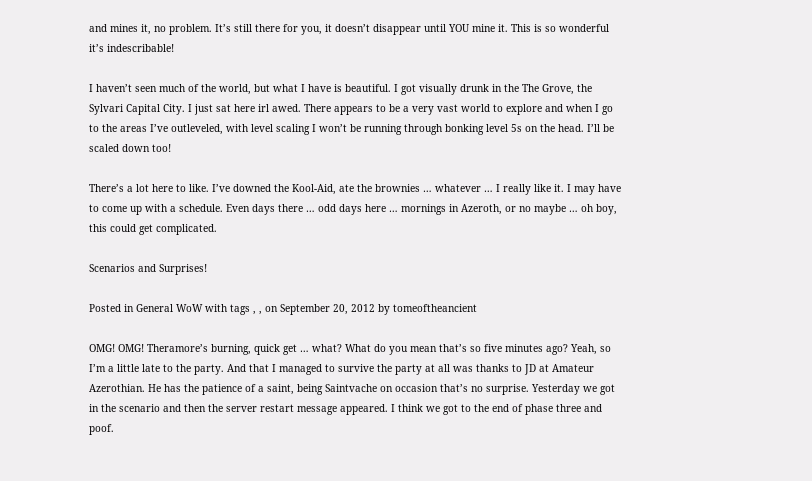and mines it, no problem. It’s still there for you, it doesn’t disappear until YOU mine it. This is so wonderful it’s indescribable!

I haven’t seen much of the world, but what I have is beautiful. I got visually drunk in the The Grove, the Sylvari Capital City. I just sat here irl awed. There appears to be a very vast world to explore and when I go to the areas I’ve outleveled, with level scaling I won’t be running through bonking level 5s on the head. I’ll be scaled down too!

There’s a lot here to like. I’ve downed the Kool-Aid, ate the brownies … whatever … I really like it. I may have to come up with a schedule. Even days there … odd days here … mornings in Azeroth, or no maybe … oh boy, this could get complicated.

Scenarios and Surprises!

Posted in General WoW with tags , , on September 20, 2012 by tomeoftheancient

OMG! OMG! Theramore’s burning, quick get … what? What do you mean that’s so five minutes ago? Yeah, so I’m a little late to the party. And that I managed to survive the party at all was thanks to JD at Amateur Azerothian. He has the patience of a saint, being Saintvache on occasion that’s no surprise. Yesterday we got in the scenario and then the server restart message appeared. I think we got to the end of phase three and poof.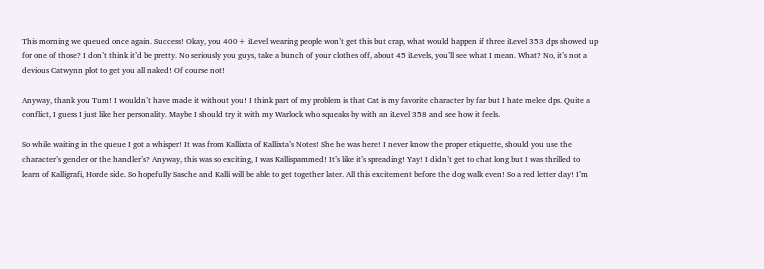This morning we queued once again. Success! Okay, you 400+ iLevel wearing people won’t get this but crap, what would happen if three iLevel 353 dps showed up for one of those? I don’t think it’d be pretty. No seriously you guys, take a bunch of your clothes off, about 45 iLevels, you’ll see what I mean. What? No, it’s not a devious Catwynn plot to get you all naked! Of course not!

Anyway, thank you Tum! I wouldn’t have made it without you! I think part of my problem is that Cat is my favorite character by far but I hate melee dps. Quite a conflict, I guess I just like her personality. Maybe I should try it with my Warlock who squeaks by with an iLevel 358 and see how it feels.

So while waiting in the queue I got a whisper! It was from Kallixta of Kallixta’s Notes! She he was here! I never know the proper etiquette, should you use the character’s gender or the handler’s? Anyway, this was so exciting, I was Kallispammed! It’s like it’s spreading! Yay! I didn’t get to chat long but I was thrilled to learn of Kalligrafi, Horde side. So hopefully Sasche and Kalli will be able to get together later. All this excitement before the dog walk even! So a red letter day! I’m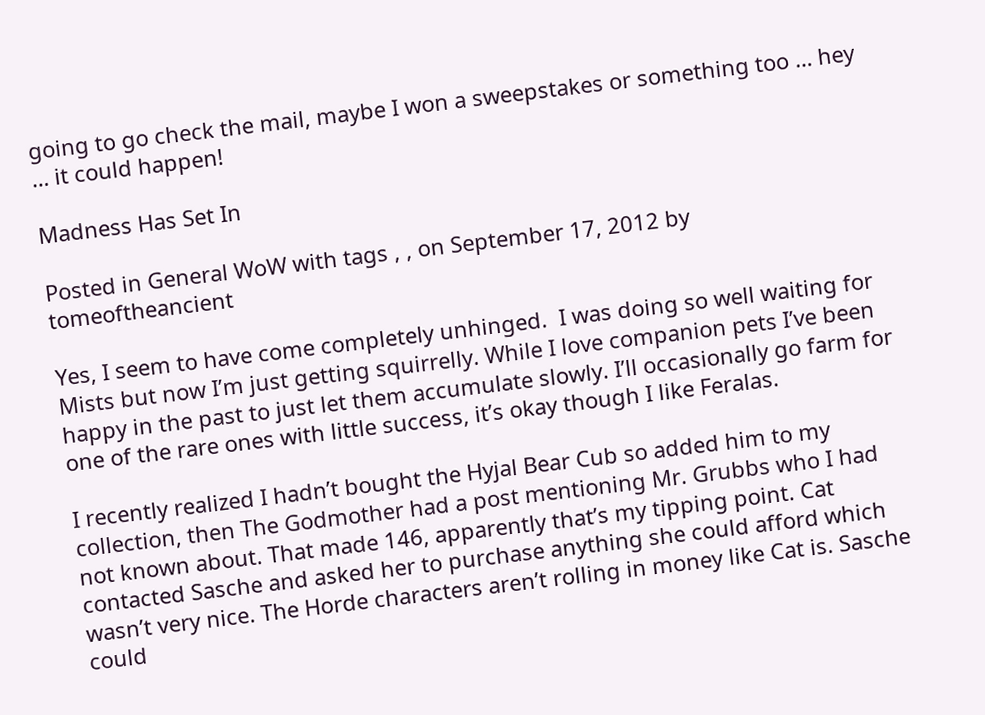going to go check the mail, maybe I won a sweepstakes or something too … hey … it could happen!

Madness Has Set In

Posted in General WoW with tags , , on September 17, 2012 by tomeoftheancient

Yes, I seem to have come completely unhinged.  I was doing so well waiting for Mists but now I’m just getting squirrelly. While I love companion pets I’ve been happy in the past to just let them accumulate slowly. I’ll occasionally go farm for one of the rare ones with little success, it’s okay though I like Feralas.

I recently realized I hadn’t bought the Hyjal Bear Cub so added him to my collection, then The Godmother had a post mentioning Mr. Grubbs who I had not known about. That made 146, apparently that’s my tipping point. Cat contacted Sasche and asked her to purchase anything she could afford which wasn’t very nice. The Horde characters aren’t rolling in money like Cat is. Sasche could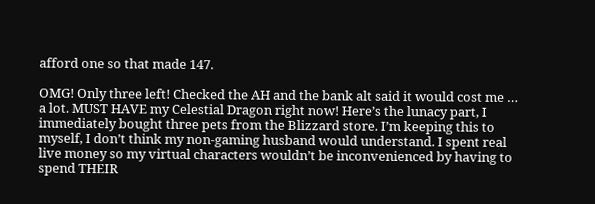afford one so that made 147.

OMG! Only three left! Checked the AH and the bank alt said it would cost me … a lot. MUST HAVE my Celestial Dragon right now! Here’s the lunacy part, I immediately bought three pets from the Blizzard store. I’m keeping this to myself, I don’t think my non-gaming husband would understand. I spent real live money so my virtual characters wouldn’t be inconvenienced by having to spend THEIR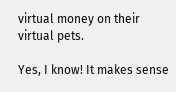virtual money on their virtual pets.

Yes, I know! It makes sense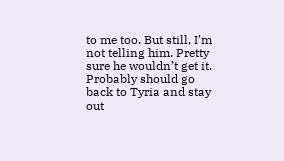to me too. But still, I’m not telling him. Pretty sure he wouldn’t get it. Probably should go back to Tyria and stay out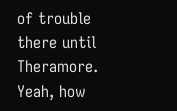of trouble there until Theramore. Yeah, how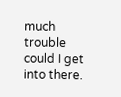much trouble could I get into there.